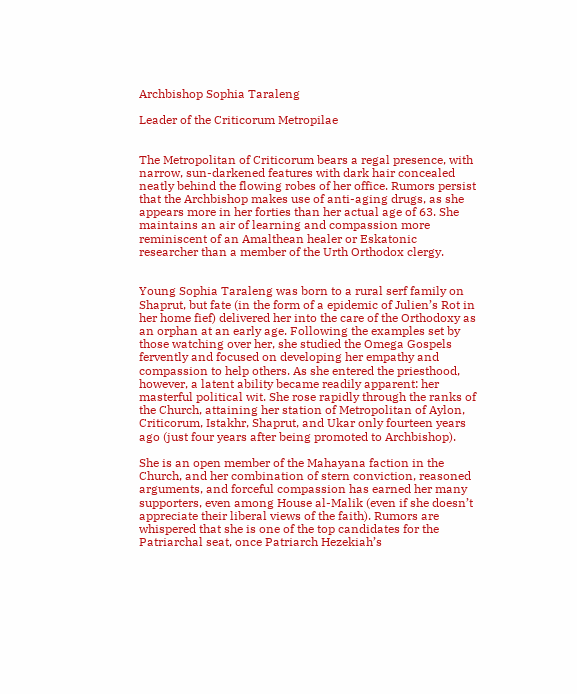Archbishop Sophia Taraleng

Leader of the Criticorum Metropilae


The Metropolitan of Criticorum bears a regal presence, with narrow, sun-darkened features with dark hair concealed neatly behind the flowing robes of her office. Rumors persist that the Archbishop makes use of anti-aging drugs, as she appears more in her forties than her actual age of 63. She maintains an air of learning and compassion more reminiscent of an Amalthean healer or Eskatonic researcher than a member of the Urth Orthodox clergy.


Young Sophia Taraleng was born to a rural serf family on Shaprut, but fate (in the form of a epidemic of Julien’s Rot in her home fief) delivered her into the care of the Orthodoxy as an orphan at an early age. Following the examples set by those watching over her, she studied the Omega Gospels fervently and focused on developing her empathy and compassion to help others. As she entered the priesthood, however, a latent ability became readily apparent: her masterful political wit. She rose rapidly through the ranks of the Church, attaining her station of Metropolitan of Aylon, Criticorum, Istakhr, Shaprut, and Ukar only fourteen years ago (just four years after being promoted to Archbishop).

She is an open member of the Mahayana faction in the Church, and her combination of stern conviction, reasoned arguments, and forceful compassion has earned her many supporters, even among House al-Malik (even if she doesn’t appreciate their liberal views of the faith). Rumors are whispered that she is one of the top candidates for the Patriarchal seat, once Patriarch Hezekiah’s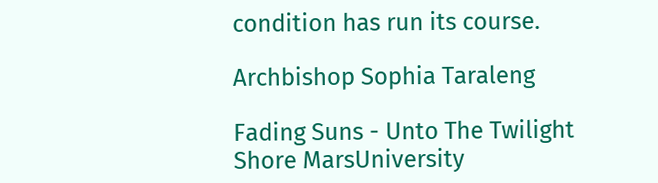condition has run its course.

Archbishop Sophia Taraleng

Fading Suns - Unto The Twilight Shore MarsUniversity